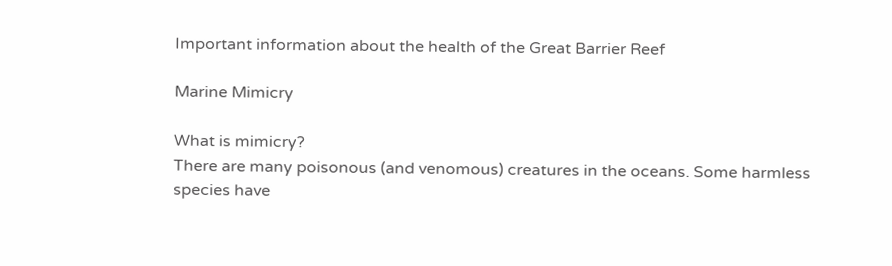Important information about the health of the Great Barrier Reef

Marine Mimicry

What is mimicry?
There are many poisonous (and venomous) creatures in the oceans. Some harmless species have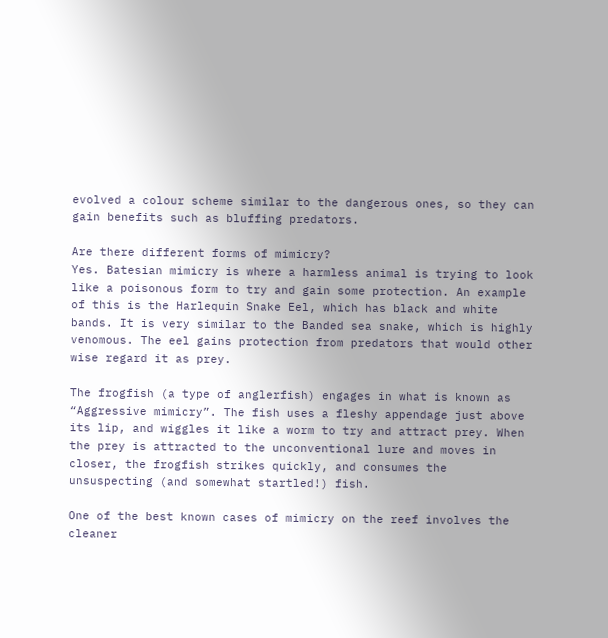evolved a colour scheme similar to the dangerous ones, so they can gain benefits such as bluffing predators.

Are there different forms of mimicry?
Yes. Batesian mimicry is where a harmless animal is trying to look like a poisonous form to try and gain some protection. An example of this is the Harlequin Snake Eel, which has black and white bands. It is very similar to the Banded sea snake, which is highly venomous. The eel gains protection from predators that would other wise regard it as prey.

The frogfish (a type of anglerfish) engages in what is known as “Aggressive mimicry”. The fish uses a fleshy appendage just above its lip, and wiggles it like a worm to try and attract prey. When the prey is attracted to the unconventional lure and moves in closer, the frogfish strikes quickly, and consumes the unsuspecting (and somewhat startled!) fish.

One of the best known cases of mimicry on the reef involves the cleaner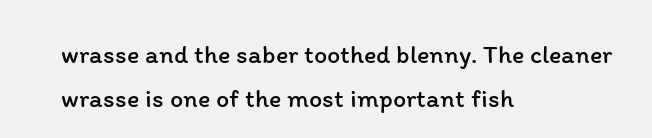wrasse and the saber toothed blenny. The cleaner wrasse is one of the most important fish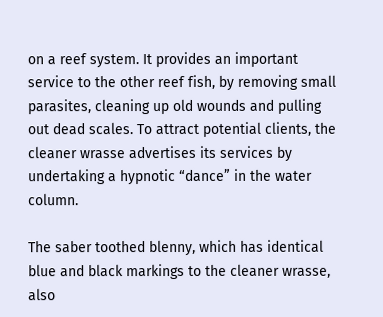on a reef system. It provides an important service to the other reef fish, by removing small parasites, cleaning up old wounds and pulling out dead scales. To attract potential clients, the cleaner wrasse advertises its services by undertaking a hypnotic “dance” in the water column.

The saber toothed blenny, which has identical blue and black markings to the cleaner wrasse, also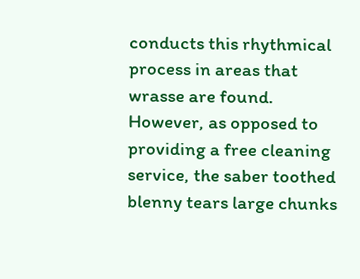conducts this rhythmical process in areas that wrasse are found. However, as opposed to providing a free cleaning service, the saber toothed blenny tears large chunks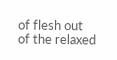of flesh out of the relaxed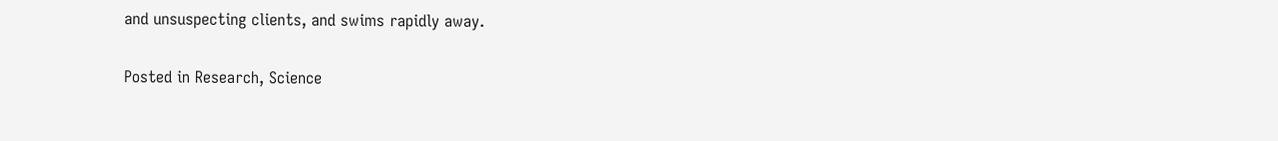and unsuspecting clients, and swims rapidly away.

Posted in Research, Science